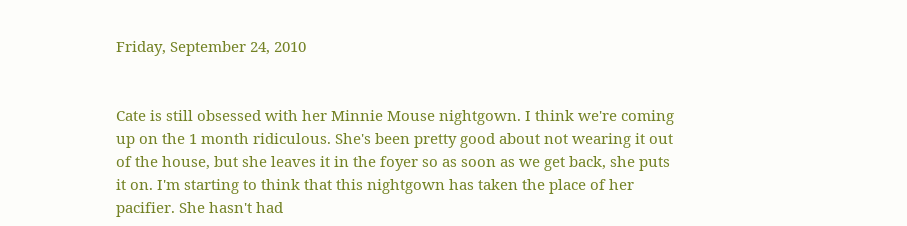Friday, September 24, 2010


Cate is still obsessed with her Minnie Mouse nightgown. I think we're coming up on the 1 month ridiculous. She's been pretty good about not wearing it out of the house, but she leaves it in the foyer so as soon as we get back, she puts it on. I'm starting to think that this nightgown has taken the place of her pacifier. She hasn't had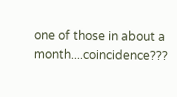one of those in about a month....coincidence???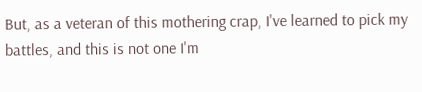But, as a veteran of this mothering crap, I've learned to pick my battles, and this is not one I'm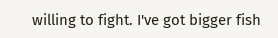willing to fight. I've got bigger fish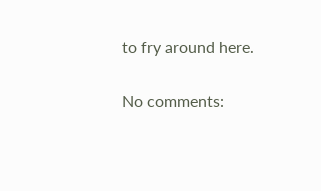to fry around here.

No comments: